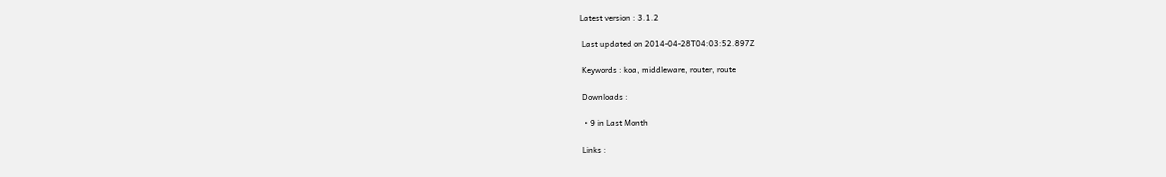Latest version : 3.1.2

 Last updated on 2014-04-28T04:03:52.897Z

 Keywords : koa, middleware, router, route

 Downloads :

  • 9 in Last Month

 Links :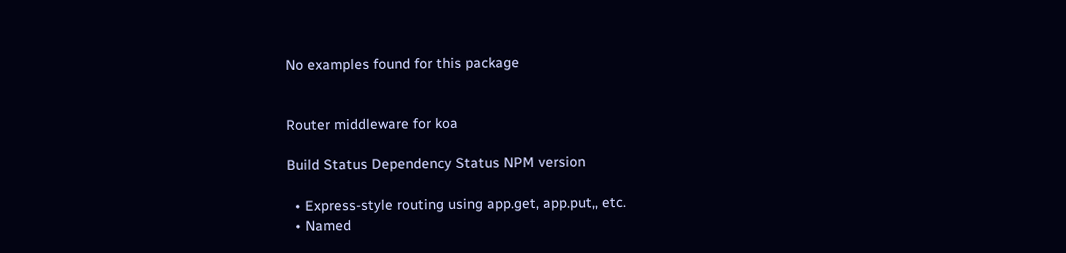No examples found for this package


Router middleware for koa

Build Status Dependency Status NPM version

  • Express-style routing using app.get, app.put,, etc.
  • Named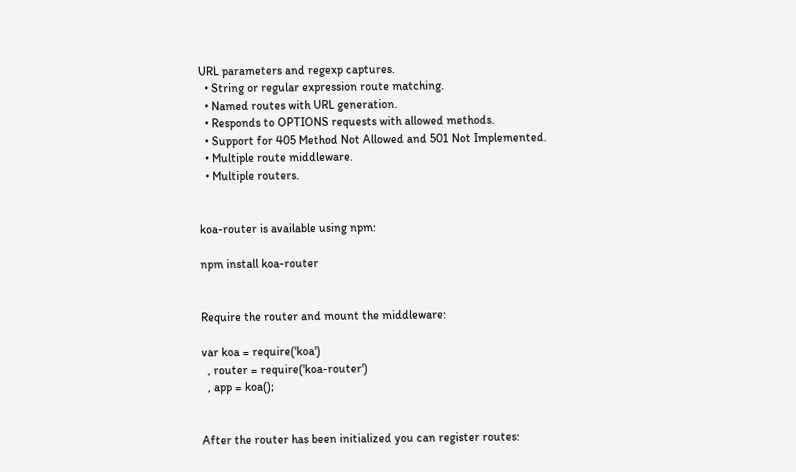URL parameters and regexp captures.
  • String or regular expression route matching.
  • Named routes with URL generation.
  • Responds to OPTIONS requests with allowed methods.
  • Support for 405 Method Not Allowed and 501 Not Implemented.
  • Multiple route middleware.
  • Multiple routers.


koa-router is available using npm:

npm install koa-router


Require the router and mount the middleware:

var koa = require('koa')
  , router = require('koa-router')
  , app = koa();


After the router has been initialized you can register routes: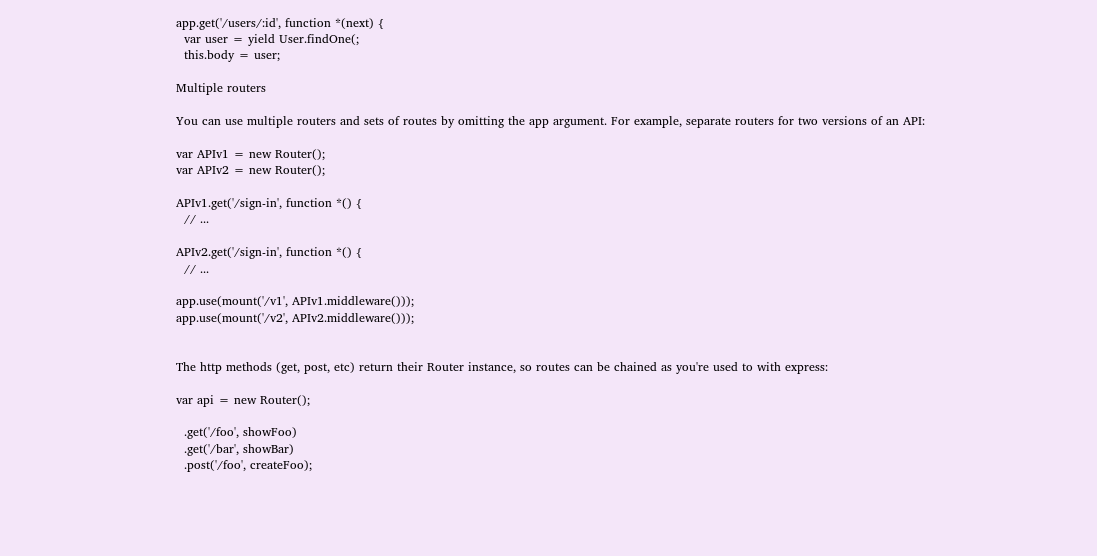app.get('/users/:id', function *(next) {
  var user = yield User.findOne(;
  this.body = user;

Multiple routers

You can use multiple routers and sets of routes by omitting the app argument. For example, separate routers for two versions of an API:

var APIv1 = new Router();
var APIv2 = new Router();

APIv1.get('/sign-in', function *() {
  // ...

APIv2.get('/sign-in', function *() {
  // ...

app.use(mount('/v1', APIv1.middleware()));
app.use(mount('/v2', APIv2.middleware()));


The http methods (get, post, etc) return their Router instance, so routes can be chained as you're used to with express:

var api = new Router();

  .get('/foo', showFoo)
  .get('/bar', showBar)
  .post('/foo', createFoo);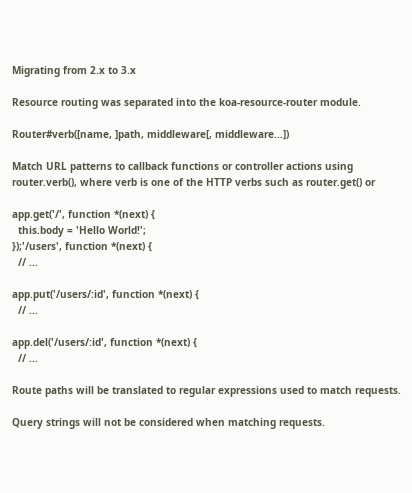Migrating from 2.x to 3.x

Resource routing was separated into the koa-resource-router module.

Router#verb([name, ]path, middleware[, middleware...])

Match URL patterns to callback functions or controller actions using router.verb(), where verb is one of the HTTP verbs such as router.get() or

app.get('/', function *(next) {
  this.body = 'Hello World!';
});'/users', function *(next) {
  // ...

app.put('/users/:id', function *(next) {
  // ...

app.del('/users/:id', function *(next) {
  // ...

Route paths will be translated to regular expressions used to match requests.

Query strings will not be considered when matching requests.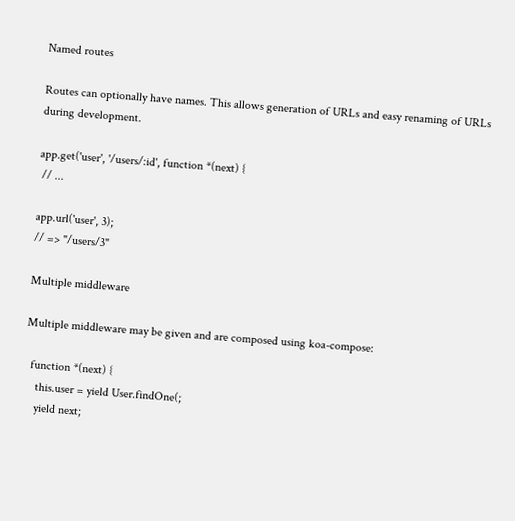Named routes

Routes can optionally have names. This allows generation of URLs and easy renaming of URLs during development.

app.get('user', '/users/:id', function *(next) {
 // ...

app.url('user', 3);
// => "/users/3"

Multiple middleware

Multiple middleware may be given and are composed using koa-compose:

  function *(next) {
    this.user = yield User.findOne(;
    yield next;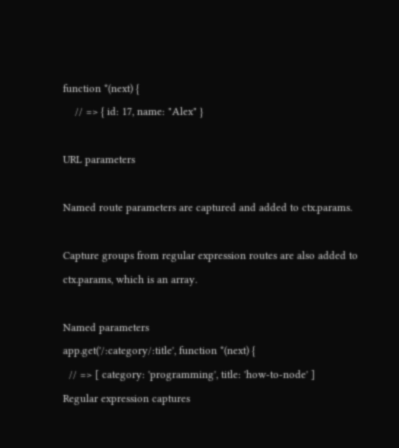function *(next) {
    // => { id: 17, name: "Alex" }

URL parameters

Named route parameters are captured and added to ctx.params.

Capture groups from regular expression routes are also added to ctx.params, which is an array.

Named parameters
app.get('/:category/:title', function *(next) {
  // => [ category: 'programming', title: 'how-to-node' ]
Regular expression captures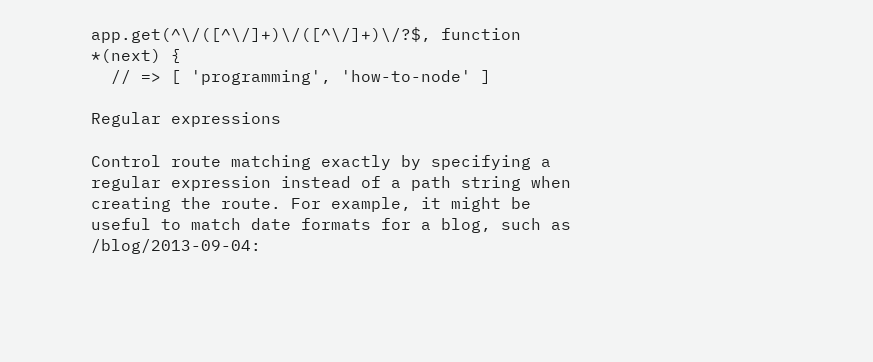app.get(^\/([^\/]+)\/([^\/]+)\/?$, function *(next) {
  // => [ 'programming', 'how-to-node' ]

Regular expressions

Control route matching exactly by specifying a regular expression instead of a path string when creating the route. For example, it might be useful to match date formats for a blog, such as /blog/2013-09-04: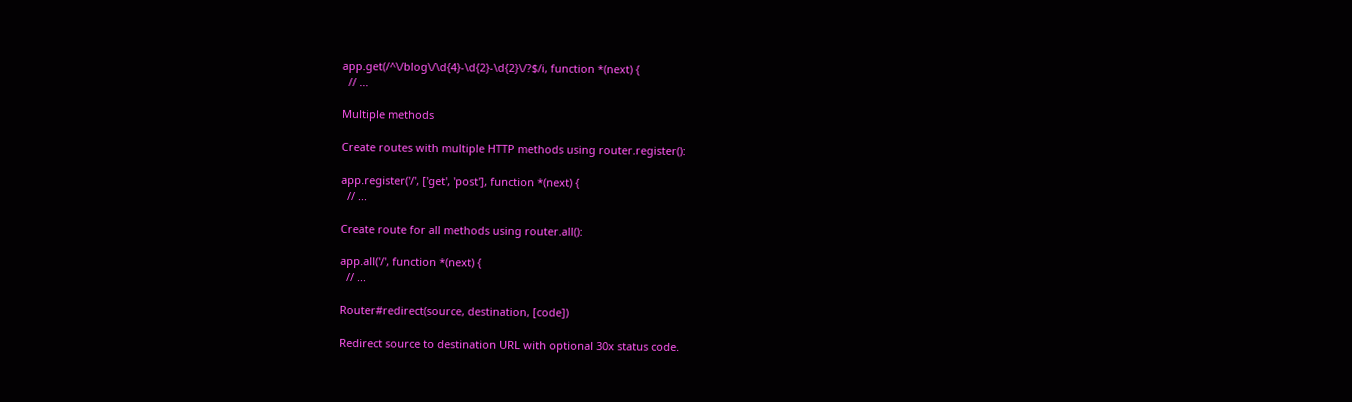app.get(/^\/blog\/\d{4}-\d{2}-\d{2}\/?$/i, function *(next) {
  // ...

Multiple methods

Create routes with multiple HTTP methods using router.register():

app.register('/', ['get', 'post'], function *(next) {
  // ...

Create route for all methods using router.all():

app.all('/', function *(next) {
  // ...

Router#redirect(source, destination, [code])

Redirect source to destination URL with optional 30x status code.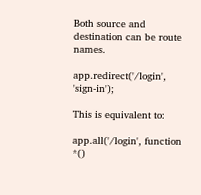Both source and destination can be route names.

app.redirect('/login', 'sign-in');

This is equivalent to:

app.all('/login', function *()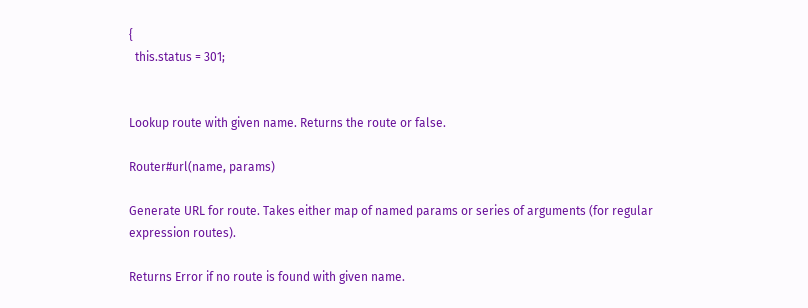{
  this.status = 301;


Lookup route with given name. Returns the route or false.

Router#url(name, params)

Generate URL for route. Takes either map of named params or series of arguments (for regular expression routes).

Returns Error if no route is found with given name.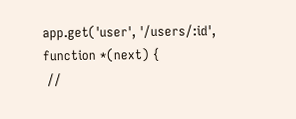app.get('user', '/users/:id', function *(next) {
 //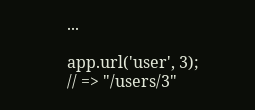...

app.url('user', 3);
// => "/users/3"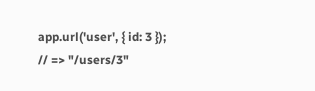app.url('user', { id: 3 });
// => "/users/3"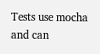Tests use mocha and can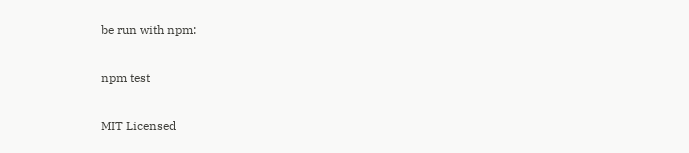be run with npm:

npm test

MIT Licensed